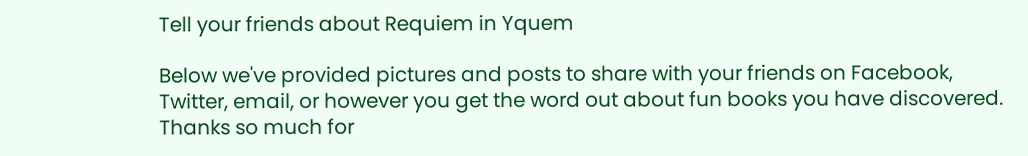Tell your friends about Requiem in Yquem

Below we've provided pictures and posts to share with your friends on Facebook, Twitter, email, or however you get the word out about fun books you have discovered. Thanks so much for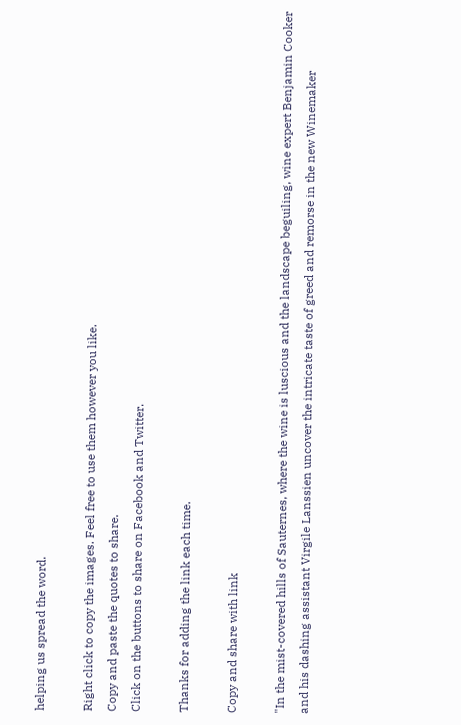helping us spread the word.

Right click to copy the images. Feel free to use them however you like.
Copy and paste the quotes to share.
Click on the buttons to share on Facebook and Twitter.

Thanks for adding the link each time.

Copy and share with link

"In the mist-covered hills of Sauternes, where the wine is luscious and the landscape beguiling, wine expert Benjamin Cooker and his dashing assistant Virgile Lanssien uncover the intricate taste of greed and remorse in the new Winemaker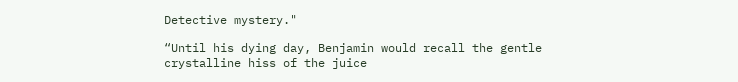Detective mystery."

“Until his dying day, Benjamin would recall the gentle crystalline hiss of the juice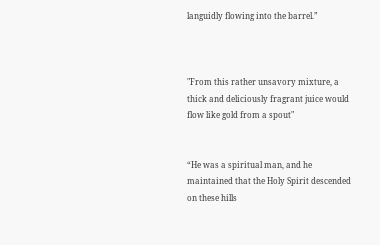languidly flowing into the barrel.”



"From this rather unsavory mixture, a thick and deliciously fragrant juice would flow like gold from a spout"


“He was a spiritual man, and he maintained that the Holy Spirit descended on these hills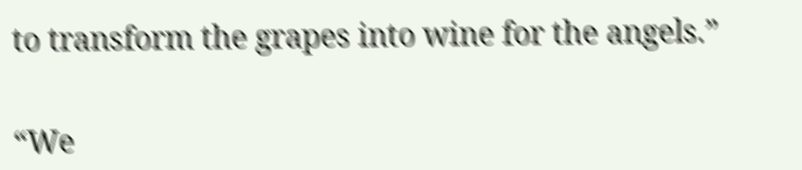to transform the grapes into wine for the angels.”


“We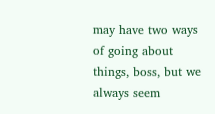may have two ways of going about things, boss, but we always seem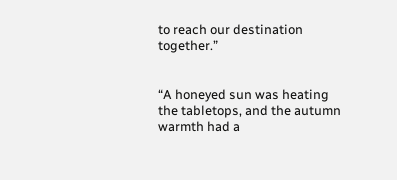to reach our destination together.”


“A honeyed sun was heating the tabletops, and the autumn warmth had a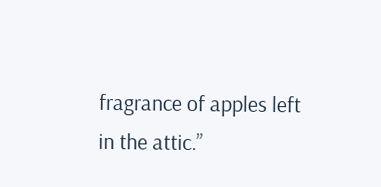fragrance of apples left in the attic.”